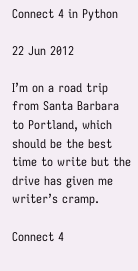Connect 4 in Python

22 Jun 2012

I’m on a road trip from Santa Barbara to Portland, which should be the best time to write but the drive has given me writer’s cramp.

Connect 4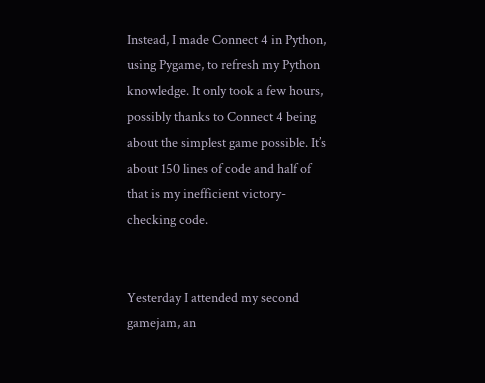Instead, I made Connect 4 in Python, using Pygame, to refresh my Python knowledge. It only took a few hours, possibly thanks to Connect 4 being about the simplest game possible. It’s about 150 lines of code and half of that is my inefficient victory-checking code.


Yesterday I attended my second gamejam, an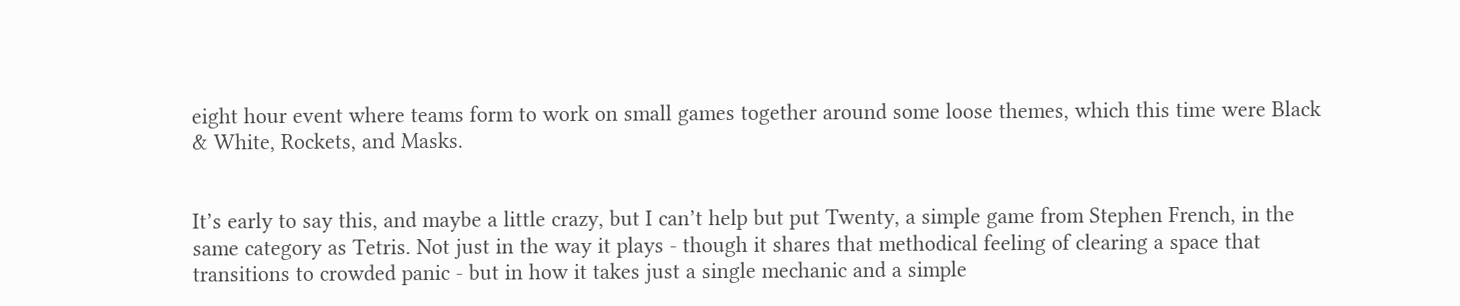eight hour event where teams form to work on small games together around some loose themes, which this time were Black & White, Rockets, and Masks.


It’s early to say this, and maybe a little crazy, but I can’t help but put Twenty, a simple game from Stephen French, in the same category as Tetris. Not just in the way it plays - though it shares that methodical feeling of clearing a space that transitions to crowded panic - but in how it takes just a single mechanic and a simple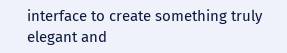interface to create something truly elegant and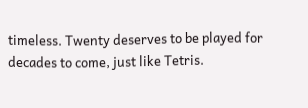timeless. Twenty deserves to be played for decades to come, just like Tetris.